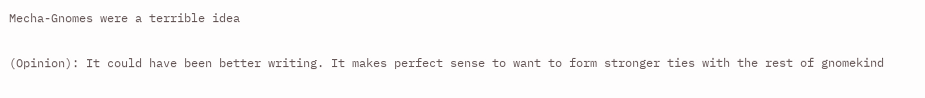Mecha-Gnomes were a terrible idea

(Opinion): It could have been better writing. It makes perfect sense to want to form stronger ties with the rest of gnomekind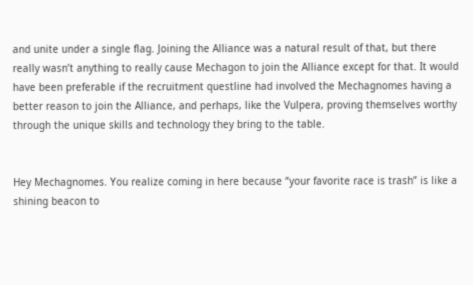and unite under a single flag. Joining the Alliance was a natural result of that, but there really wasn’t anything to really cause Mechagon to join the Alliance except for that. It would have been preferable if the recruitment questline had involved the Mechagnomes having a better reason to join the Alliance, and perhaps, like the Vulpera, proving themselves worthy through the unique skills and technology they bring to the table.


Hey Mechagnomes. You realize coming in here because “your favorite race is trash” is like a shining beacon to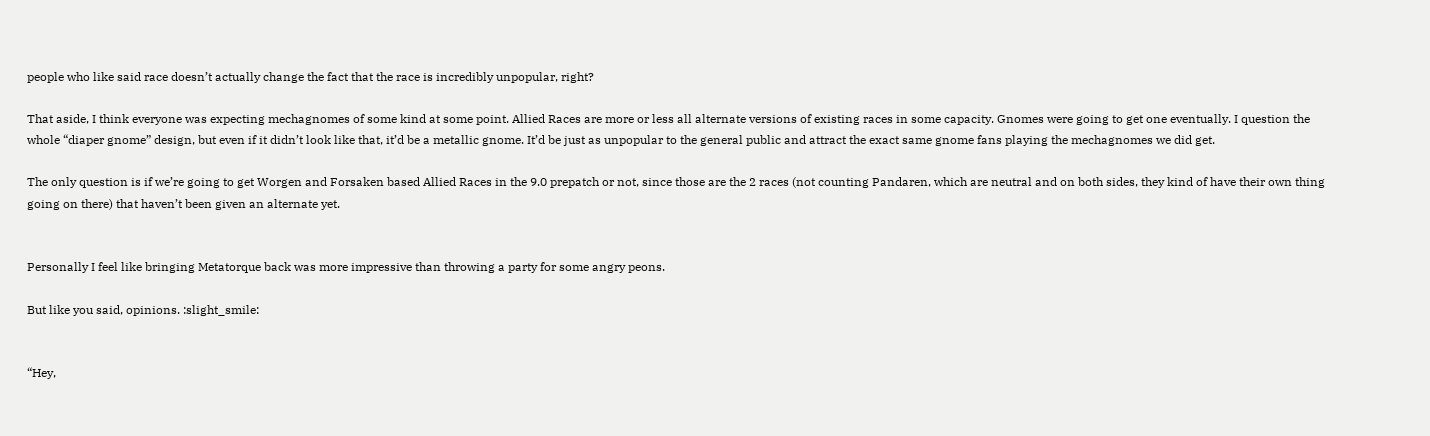people who like said race doesn’t actually change the fact that the race is incredibly unpopular, right?

That aside, I think everyone was expecting mechagnomes of some kind at some point. Allied Races are more or less all alternate versions of existing races in some capacity. Gnomes were going to get one eventually. I question the whole “diaper gnome” design, but even if it didn’t look like that, it’d be a metallic gnome. It’d be just as unpopular to the general public and attract the exact same gnome fans playing the mechagnomes we did get.

The only question is if we’re going to get Worgen and Forsaken based Allied Races in the 9.0 prepatch or not, since those are the 2 races (not counting Pandaren, which are neutral and on both sides, they kind of have their own thing going on there) that haven’t been given an alternate yet.


Personally I feel like bringing Metatorque back was more impressive than throwing a party for some angry peons.

But like you said, opinions. :slight_smile:


“Hey,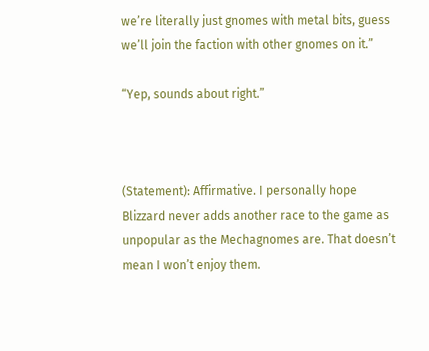we’re literally just gnomes with metal bits, guess we’ll join the faction with other gnomes on it.”

“Yep, sounds about right.”



(Statement): Affirmative. I personally hope Blizzard never adds another race to the game as unpopular as the Mechagnomes are. That doesn’t mean I won’t enjoy them.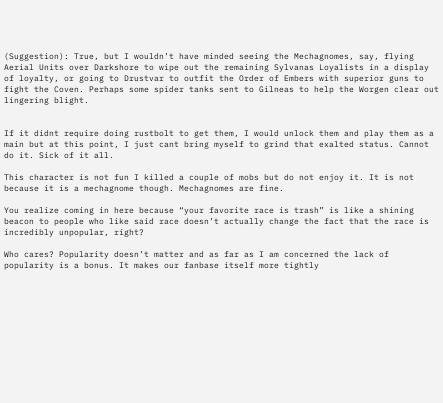(Suggestion): True, but I wouldn’t have minded seeing the Mechagnomes, say, flying Aerial Units over Darkshore to wipe out the remaining Sylvanas Loyalists in a display of loyalty, or going to Drustvar to outfit the Order of Embers with superior guns to fight the Coven. Perhaps some spider tanks sent to Gilneas to help the Worgen clear out lingering blight.


If it didnt require doing rustbolt to get them, I would unlock them and play them as a main but at this point, I just cant bring myself to grind that exalted status. Cannot do it. Sick of it all.

This character is not fun I killed a couple of mobs but do not enjoy it. It is not because it is a mechagnome though. Mechagnomes are fine.

You realize coming in here because “your favorite race is trash” is like a shining beacon to people who like said race doesn’t actually change the fact that the race is incredibly unpopular, right?

Who cares? Popularity doesn’t matter and as far as I am concerned the lack of popularity is a bonus. It makes our fanbase itself more tightly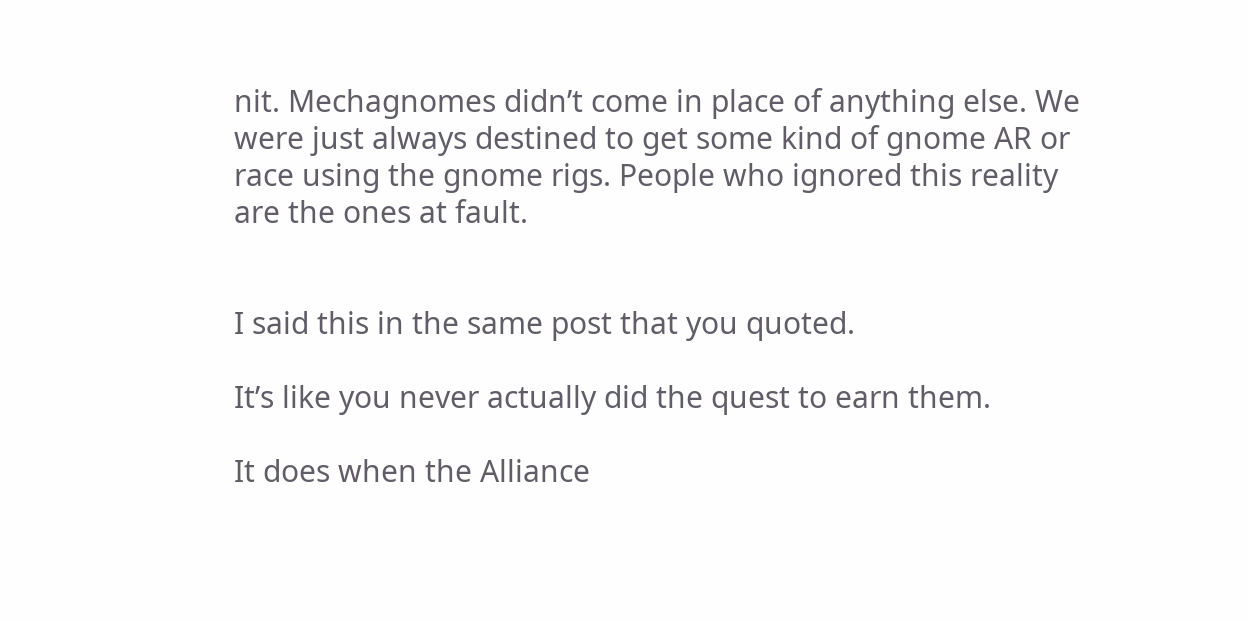nit. Mechagnomes didn’t come in place of anything else. We were just always destined to get some kind of gnome AR or race using the gnome rigs. People who ignored this reality are the ones at fault.


I said this in the same post that you quoted.

It’s like you never actually did the quest to earn them.

It does when the Alliance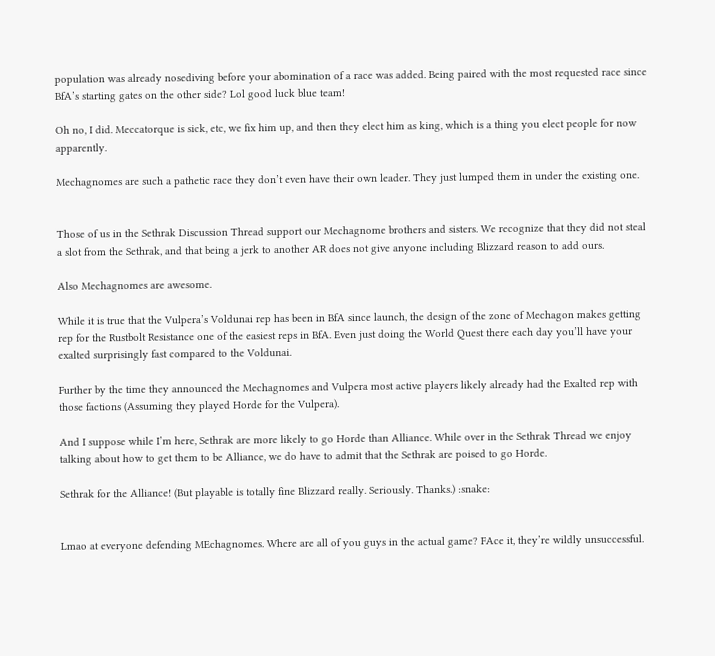population was already nosediving before your abomination of a race was added. Being paired with the most requested race since BfA’s starting gates on the other side? Lol good luck blue team!

Oh no, I did. Meccatorque is sick, etc, we fix him up, and then they elect him as king, which is a thing you elect people for now apparently.

Mechagnomes are such a pathetic race they don’t even have their own leader. They just lumped them in under the existing one.


Those of us in the Sethrak Discussion Thread support our Mechagnome brothers and sisters. We recognize that they did not steal a slot from the Sethrak, and that being a jerk to another AR does not give anyone including Blizzard reason to add ours.

Also Mechagnomes are awesome.

While it is true that the Vulpera’s Voldunai rep has been in BfA since launch, the design of the zone of Mechagon makes getting rep for the Rustbolt Resistance one of the easiest reps in BfA. Even just doing the World Quest there each day you’ll have your exalted surprisingly fast compared to the Voldunai.

Further by the time they announced the Mechagnomes and Vulpera most active players likely already had the Exalted rep with those factions (Assuming they played Horde for the Vulpera).

And I suppose while I’m here, Sethrak are more likely to go Horde than Alliance. While over in the Sethrak Thread we enjoy talking about how to get them to be Alliance, we do have to admit that the Sethrak are poised to go Horde.

Sethrak for the Alliance! (But playable is totally fine Blizzard really. Seriously. Thanks.) :snake:


Lmao at everyone defending MEchagnomes. Where are all of you guys in the actual game? FAce it, they’re wildly unsuccessful.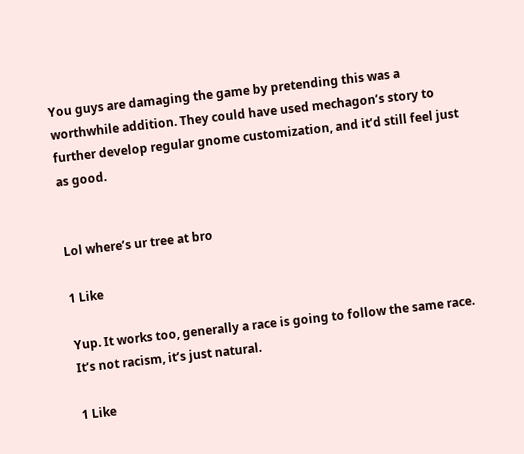You guys are damaging the game by pretending this was a worthwhile addition. They could have used mechagon’s story to further develop regular gnome customization, and it’d still feel just as good.


Lol where’s ur tree at bro

1 Like

Yup. It works too, generally a race is going to follow the same race. It’s not racism, it’s just natural.

1 Like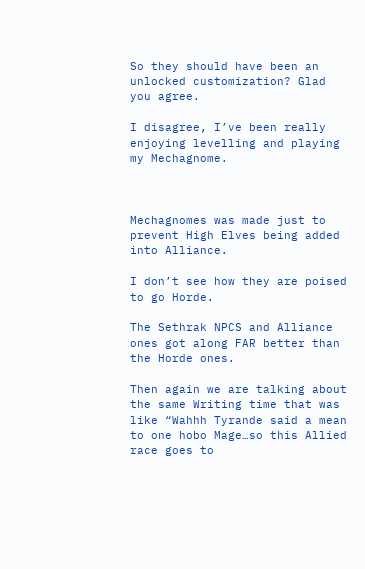So they should have been an unlocked customization? Glad you agree.

I disagree, I’ve been really enjoying levelling and playing my Mechagnome.



Mechagnomes was made just to prevent High Elves being added into Alliance.

I don’t see how they are poised to go Horde.

The Sethrak NPCS and Alliance ones got along FAR better than the Horde ones.

Then again we are talking about the same Writing time that was like “Wahhh Tyrande said a mean to one hobo Mage…so this Allied race goes to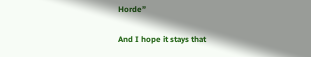Horde”

And I hope it stays that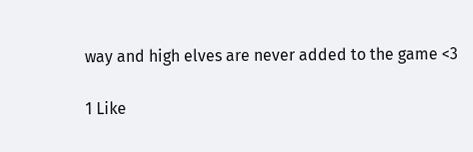way and high elves are never added to the game <3

1 Like